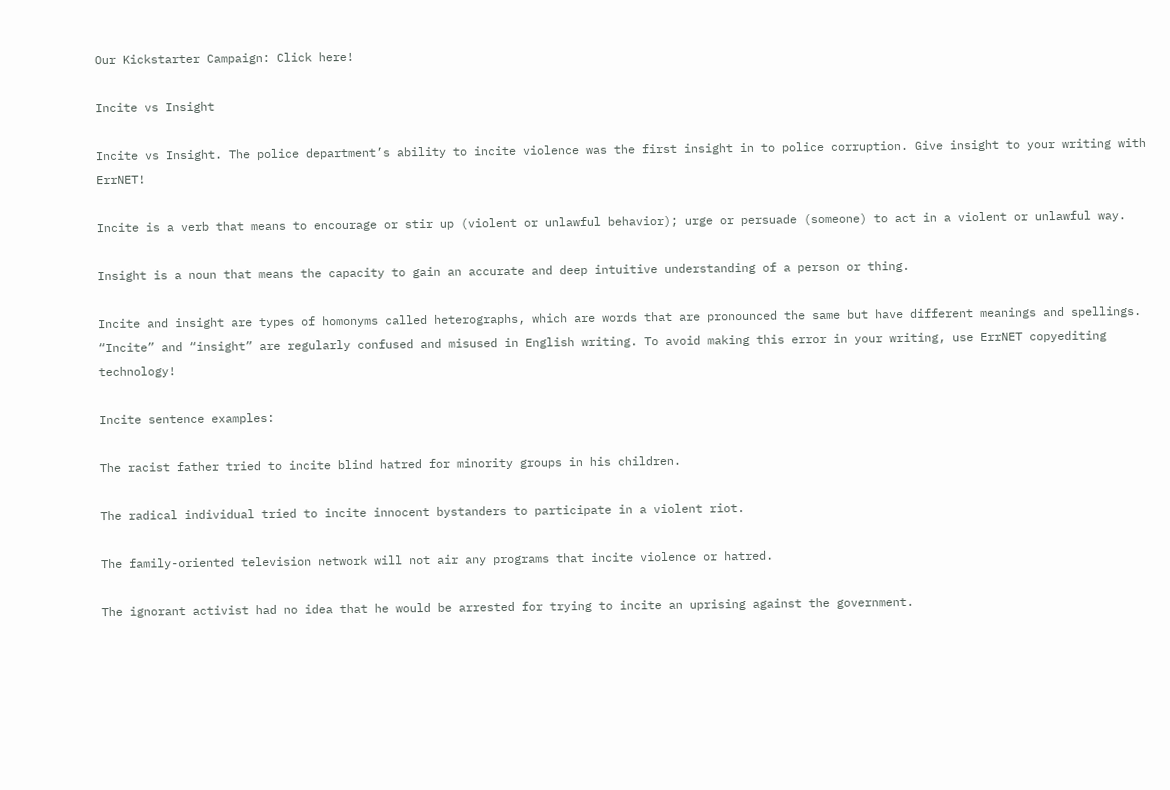Our Kickstarter Campaign: Click here!

Incite vs Insight

Incite vs Insight. The police department’s ability to incite violence was the first insight in to police corruption. Give insight to your writing with ErrNET!

Incite is a verb that means to encourage or stir up (violent or unlawful behavior); urge or persuade (someone) to act in a violent or unlawful way.

Insight is a noun that means the capacity to gain an accurate and deep intuitive understanding of a person or thing.

Incite and insight are types of homonyms called heterographs, which are words that are pronounced the same but have different meanings and spellings. “Incite” and “insight” are regularly confused and misused in English writing. To avoid making this error in your writing, use ErrNET copyediting technology!

Incite sentence examples:

The racist father tried to incite blind hatred for minority groups in his children.

The radical individual tried to incite innocent bystanders to participate in a violent riot.

The family-oriented television network will not air any programs that incite violence or hatred.

The ignorant activist had no idea that he would be arrested for trying to incite an uprising against the government.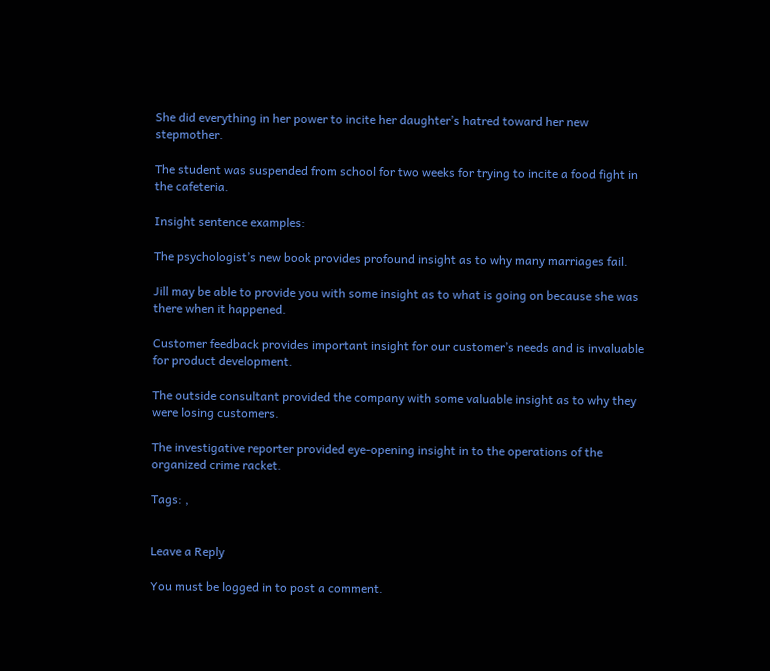She did everything in her power to incite her daughter’s hatred toward her new stepmother.

The student was suspended from school for two weeks for trying to incite a food fight in the cafeteria.

Insight sentence examples:

The psychologist’s new book provides profound insight as to why many marriages fail.

Jill may be able to provide you with some insight as to what is going on because she was there when it happened.

Customer feedback provides important insight for our customer’s needs and is invaluable for product development.

The outside consultant provided the company with some valuable insight as to why they were losing customers.

The investigative reporter provided eye-opening insight in to the operations of the organized crime racket.

Tags: ,


Leave a Reply

You must be logged in to post a comment.